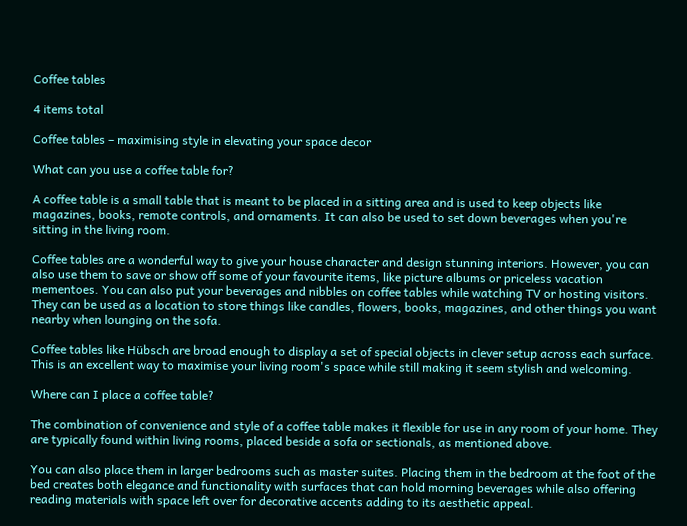Coffee tables

4 items total

Coffee tables – maximising style in elevating your space decor

What can you use a coffee table for?

A coffee table is a small table that is meant to be placed in a sitting area and is used to keep objects like magazines, books, remote controls, and ornaments. It can also be used to set down beverages when you're sitting in the living room.

Coffee tables are a wonderful way to give your house character and design stunning interiors. However, you can also use them to save or show off some of your favourite items, like picture albums or priceless vacation mementoes. You can also put your beverages and nibbles on coffee tables while watching TV or hosting visitors. They can be used as a location to store things like candles, flowers, books, magazines, and other things you want nearby when lounging on the sofa.

Coffee tables like Hübsch are broad enough to display a set of special objects in clever setup across each surface. This is an excellent way to maximise your living room's space while still making it seem stylish and welcoming.

Where can I place a coffee table?

The combination of convenience and style of a coffee table makes it flexible for use in any room of your home. They are typically found within living rooms, placed beside a sofa or sectionals, as mentioned above.

You can also place them in larger bedrooms such as master suites. Placing them in the bedroom at the foot of the bed creates both elegance and functionality with surfaces that can hold morning beverages while also offering reading materials with space left over for decorative accents adding to its aesthetic appeal.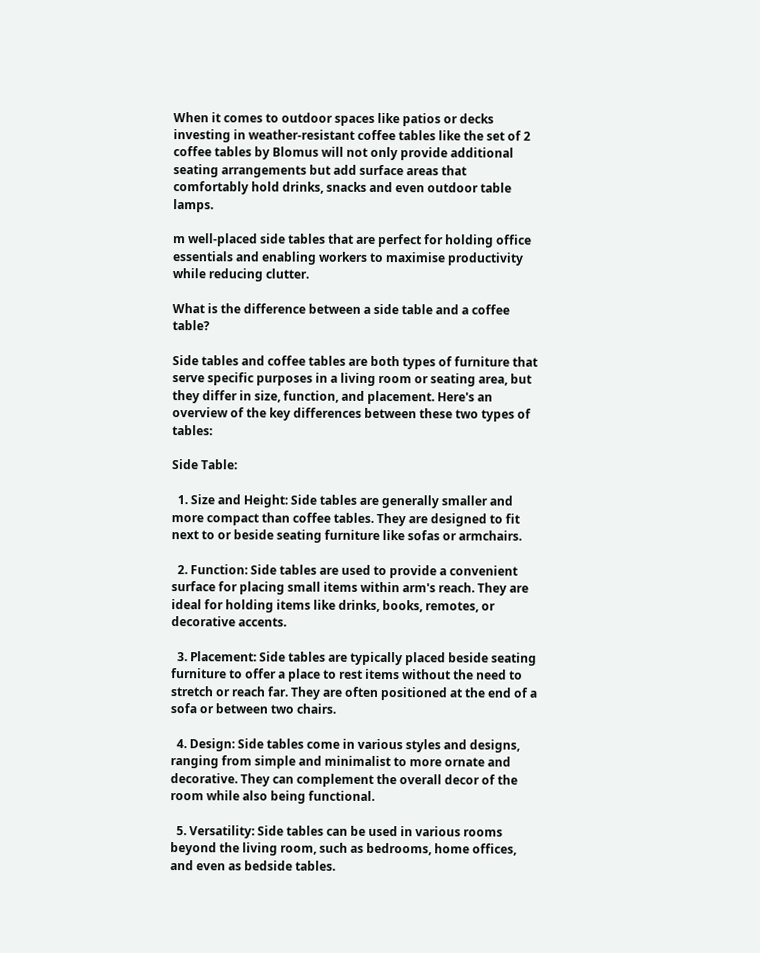When it comes to outdoor spaces like patios or decks investing in weather-resistant coffee tables like the set of 2 coffee tables by Blomus will not only provide additional seating arrangements but add surface areas that comfortably hold drinks, snacks and even outdoor table lamps.

m well-placed side tables that are perfect for holding office essentials and enabling workers to maximise productivity while reducing clutter.

What is the difference between a side table and a coffee table?

Side tables and coffee tables are both types of furniture that serve specific purposes in a living room or seating area, but they differ in size, function, and placement. Here's an overview of the key differences between these two types of tables:

Side Table:

  1. Size and Height: Side tables are generally smaller and more compact than coffee tables. They are designed to fit next to or beside seating furniture like sofas or armchairs.

  2. Function: Side tables are used to provide a convenient surface for placing small items within arm's reach. They are ideal for holding items like drinks, books, remotes, or decorative accents.

  3. Placement: Side tables are typically placed beside seating furniture to offer a place to rest items without the need to stretch or reach far. They are often positioned at the end of a sofa or between two chairs.

  4. Design: Side tables come in various styles and designs, ranging from simple and minimalist to more ornate and decorative. They can complement the overall decor of the room while also being functional.

  5. Versatility: Side tables can be used in various rooms beyond the living room, such as bedrooms, home offices, and even as bedside tables.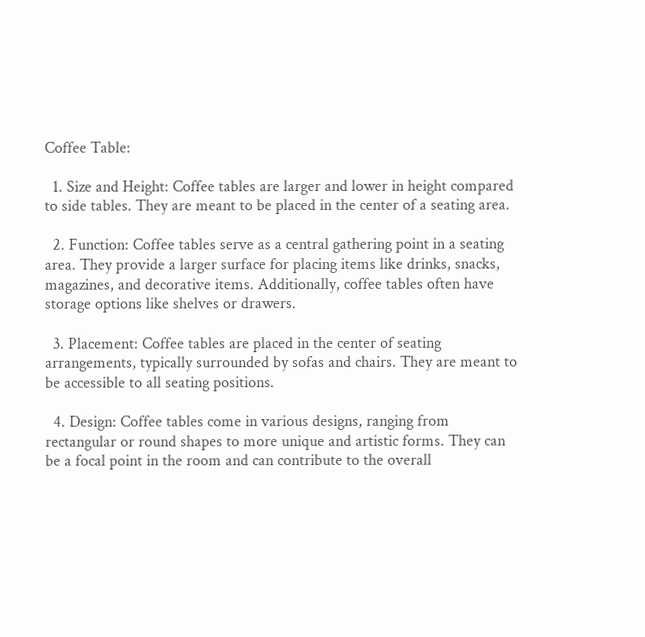Coffee Table:

  1. Size and Height: Coffee tables are larger and lower in height compared to side tables. They are meant to be placed in the center of a seating area.

  2. Function: Coffee tables serve as a central gathering point in a seating area. They provide a larger surface for placing items like drinks, snacks, magazines, and decorative items. Additionally, coffee tables often have storage options like shelves or drawers.

  3. Placement: Coffee tables are placed in the center of seating arrangements, typically surrounded by sofas and chairs. They are meant to be accessible to all seating positions.

  4. Design: Coffee tables come in various designs, ranging from rectangular or round shapes to more unique and artistic forms. They can be a focal point in the room and can contribute to the overall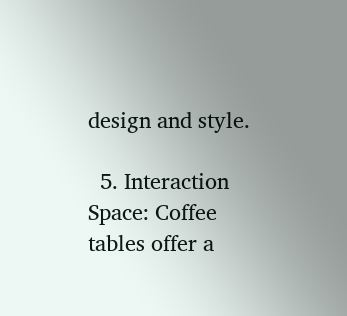design and style.

  5. Interaction Space: Coffee tables offer a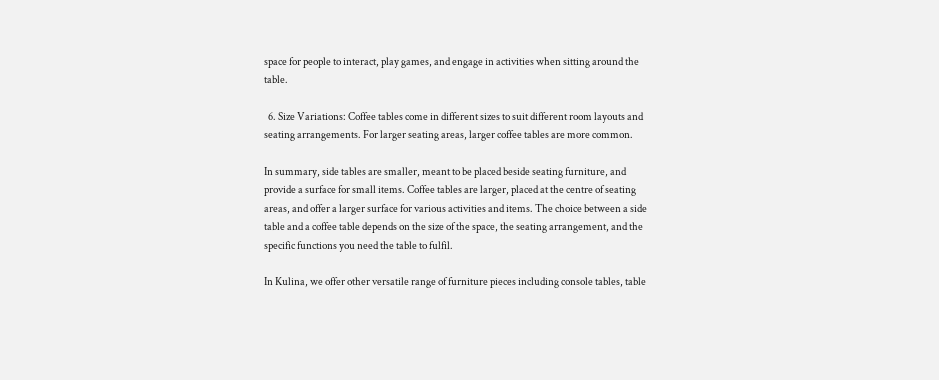space for people to interact, play games, and engage in activities when sitting around the table.

  6. Size Variations: Coffee tables come in different sizes to suit different room layouts and seating arrangements. For larger seating areas, larger coffee tables are more common.

In summary, side tables are smaller, meant to be placed beside seating furniture, and provide a surface for small items. Coffee tables are larger, placed at the centre of seating areas, and offer a larger surface for various activities and items. The choice between a side table and a coffee table depends on the size of the space, the seating arrangement, and the specific functions you need the table to fulfil.

In Kulina, we offer other versatile range of furniture pieces including console tables, table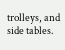trolleys, and side tables.